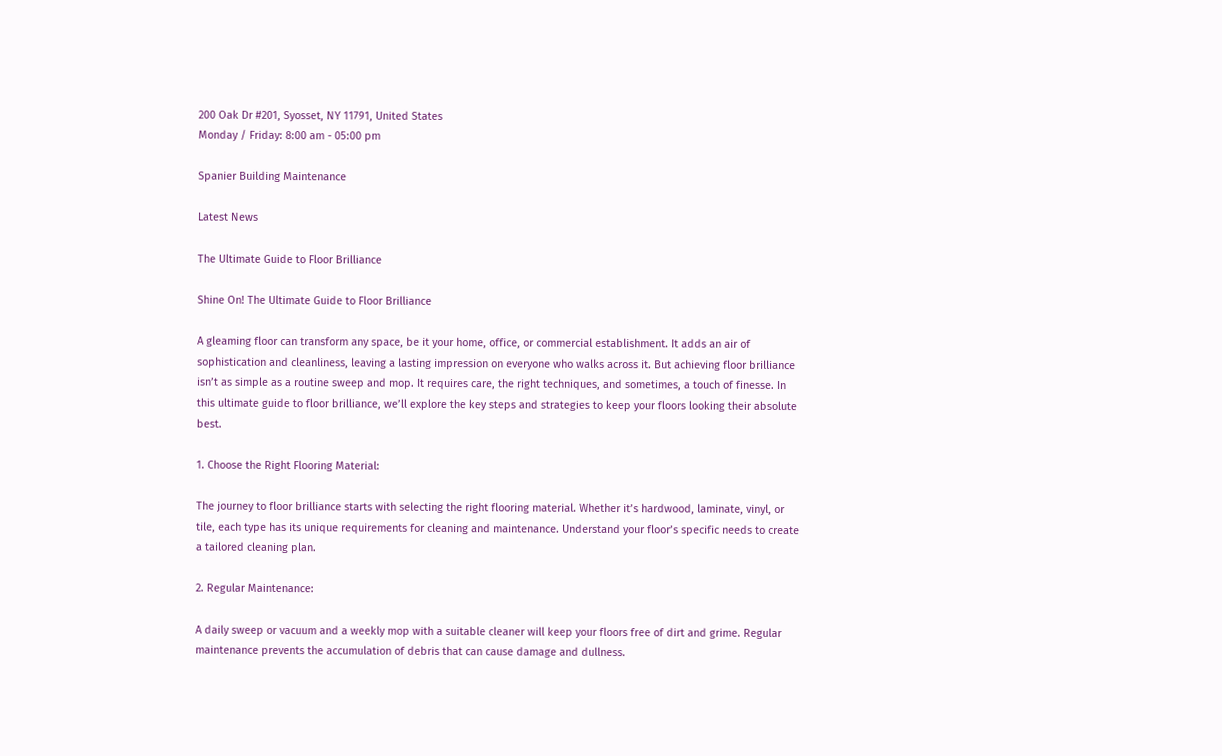200 Oak Dr #201, Syosset, NY 11791, United States
Monday / Friday: 8:00 am - 05:00 pm

Spanier Building Maintenance

Latest News

The Ultimate Guide to Floor Brilliance

Shine On! The Ultimate Guide to Floor Brilliance

A gleaming floor can transform any space, be it your home, office, or commercial establishment. It adds an air of sophistication and cleanliness, leaving a lasting impression on everyone who walks across it. But achieving floor brilliance isn’t as simple as a routine sweep and mop. It requires care, the right techniques, and sometimes, a touch of finesse. In this ultimate guide to floor brilliance, we’ll explore the key steps and strategies to keep your floors looking their absolute best.

1. Choose the Right Flooring Material:

The journey to floor brilliance starts with selecting the right flooring material. Whether it’s hardwood, laminate, vinyl, or tile, each type has its unique requirements for cleaning and maintenance. Understand your floor’s specific needs to create a tailored cleaning plan.

2. Regular Maintenance:

A daily sweep or vacuum and a weekly mop with a suitable cleaner will keep your floors free of dirt and grime. Regular maintenance prevents the accumulation of debris that can cause damage and dullness.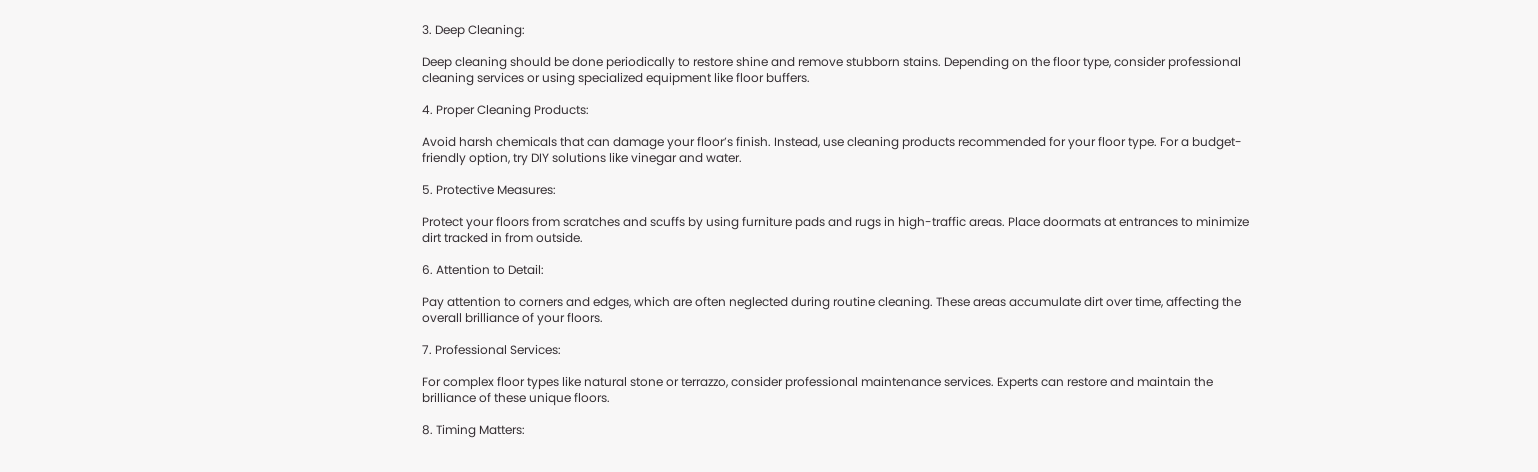3. Deep Cleaning:

Deep cleaning should be done periodically to restore shine and remove stubborn stains. Depending on the floor type, consider professional cleaning services or using specialized equipment like floor buffers.

4. Proper Cleaning Products:

Avoid harsh chemicals that can damage your floor’s finish. Instead, use cleaning products recommended for your floor type. For a budget-friendly option, try DIY solutions like vinegar and water.

5. Protective Measures:

Protect your floors from scratches and scuffs by using furniture pads and rugs in high-traffic areas. Place doormats at entrances to minimize dirt tracked in from outside.

6. Attention to Detail:

Pay attention to corners and edges, which are often neglected during routine cleaning. These areas accumulate dirt over time, affecting the overall brilliance of your floors.

7. Professional Services:

For complex floor types like natural stone or terrazzo, consider professional maintenance services. Experts can restore and maintain the brilliance of these unique floors.

8. Timing Matters: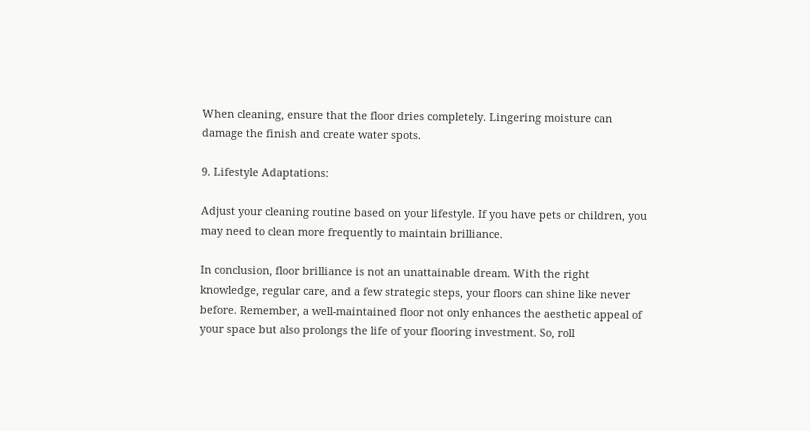When cleaning, ensure that the floor dries completely. Lingering moisture can damage the finish and create water spots.

9. Lifestyle Adaptations:

Adjust your cleaning routine based on your lifestyle. If you have pets or children, you may need to clean more frequently to maintain brilliance.

In conclusion, floor brilliance is not an unattainable dream. With the right knowledge, regular care, and a few strategic steps, your floors can shine like never before. Remember, a well-maintained floor not only enhances the aesthetic appeal of your space but also prolongs the life of your flooring investment. So, roll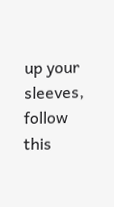up your sleeves, follow this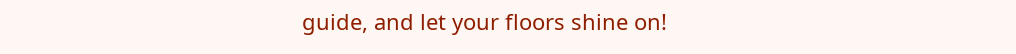guide, and let your floors shine on!